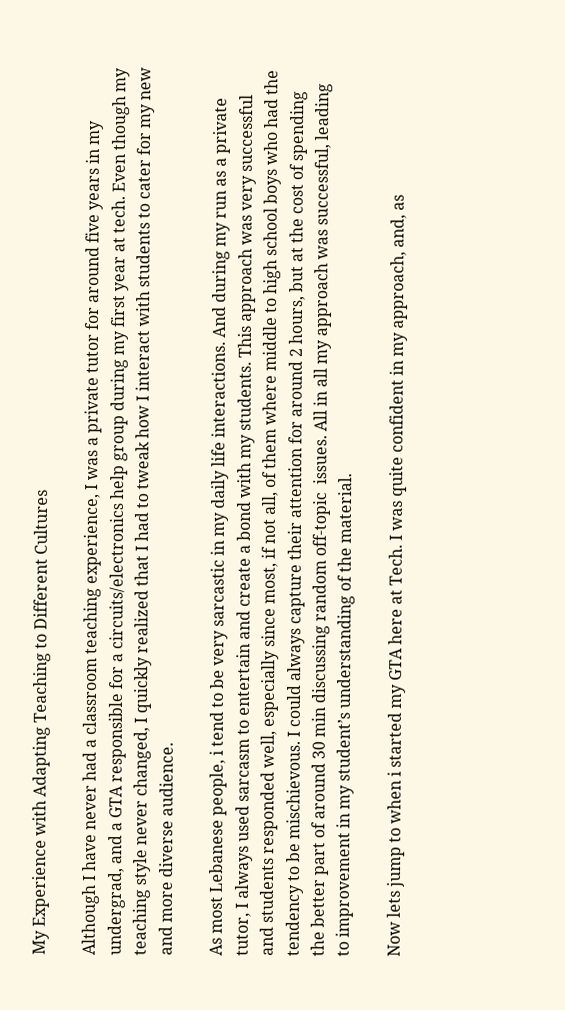My Experience with Adapting Teaching to Different Cultures

Although I have never had a classroom teaching experience, I was a private tutor for around five years in my undergrad, and a GTA responsible for a circuits/electronics help group during my first year at tech. Even though my teaching style never changed, I quickly realized that I had to tweak how I interact with students to cater for my new and more diverse audience.

As most Lebanese people, i tend to be very sarcastic in my daily life interactions. And during my run as a private tutor, I always used sarcasm to entertain and create a bond with my students. This approach was very successful and students responded well, especially since most, if not all, of them where middle to high school boys who had the tendency to be mischievous. I could always capture their attention for around 2 hours, but at the cost of spending the better part of around 30 min discussing random off-topic  issues. All in all my approach was successful, leading to improvement in my student’s understanding of the material.

Now lets jump to when i started my GTA here at Tech. I was quite confident in my approach, and, as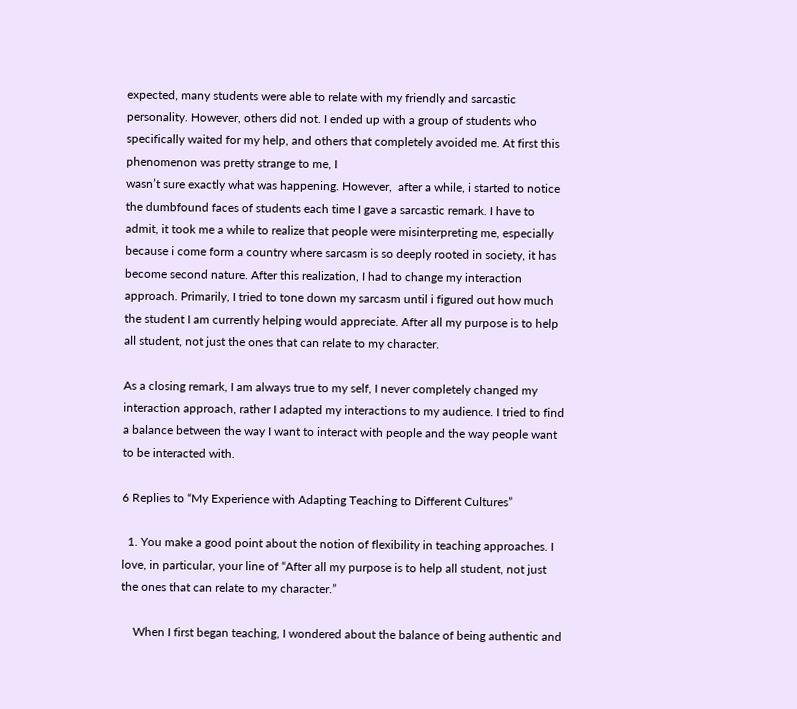expected, many students were able to relate with my friendly and sarcastic personality. However, others did not. I ended up with a group of students who specifically waited for my help, and others that completely avoided me. At first this phenomenon was pretty strange to me, I
wasn’t sure exactly what was happening. However,  after a while, i started to notice the dumbfound faces of students each time I gave a sarcastic remark. I have to admit, it took me a while to realize that people were misinterpreting me, especially because i come form a country where sarcasm is so deeply rooted in society, it has become second nature. After this realization, I had to change my interaction approach. Primarily, I tried to tone down my sarcasm until i figured out how much the student I am currently helping would appreciate. After all my purpose is to help all student, not just the ones that can relate to my character.

As a closing remark, I am always true to my self, I never completely changed my interaction approach, rather I adapted my interactions to my audience. I tried to find a balance between the way I want to interact with people and the way people want to be interacted with.

6 Replies to “My Experience with Adapting Teaching to Different Cultures”

  1. You make a good point about the notion of flexibility in teaching approaches. I love, in particular, your line of “After all my purpose is to help all student, not just the ones that can relate to my character.”

    When I first began teaching, I wondered about the balance of being authentic and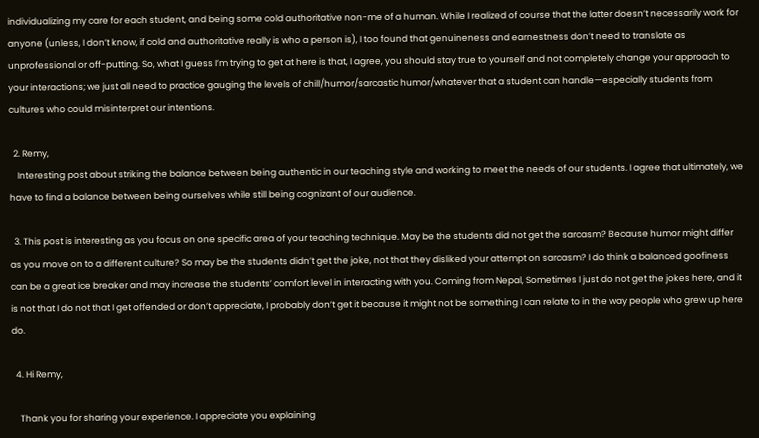individualizing my care for each student, and being some cold authoritative non-me of a human. While I realized of course that the latter doesn’t necessarily work for anyone (unless, I don’t know, if cold and authoritative really is who a person is), I too found that genuineness and earnestness don’t need to translate as unprofessional or off-putting. So, what I guess I’m trying to get at here is that, I agree, you should stay true to yourself and not completely change your approach to your interactions; we just all need to practice gauging the levels of chill/humor/sarcastic humor/whatever that a student can handle—especially students from cultures who could misinterpret our intentions.

  2. Remy,
    Interesting post about striking the balance between being authentic in our teaching style and working to meet the needs of our students. I agree that ultimately, we have to find a balance between being ourselves while still being cognizant of our audience.

  3. This post is interesting as you focus on one specific area of your teaching technique. May be the students did not get the sarcasm? Because humor might differ as you move on to a different culture? So may be the students didn’t get the joke, not that they disliked your attempt on sarcasm? I do think a balanced goofiness can be a great ice breaker and may increase the students’ comfort level in interacting with you. Coming from Nepal, Sometimes I just do not get the jokes here, and it is not that I do not that I get offended or don’t appreciate, I probably don’t get it because it might not be something I can relate to in the way people who grew up here do.

  4. Hi Remy,

    Thank you for sharing your experience. I appreciate you explaining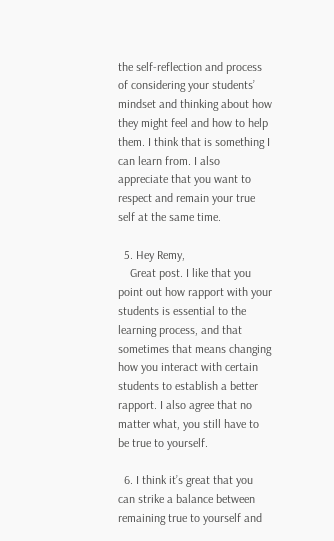the self-reflection and process of considering your students’ mindset and thinking about how they might feel and how to help them. I think that is something I can learn from. I also appreciate that you want to respect and remain your true self at the same time.

  5. Hey Remy,
    Great post. I like that you point out how rapport with your students is essential to the learning process, and that sometimes that means changing how you interact with certain students to establish a better rapport. I also agree that no matter what, you still have to be true to yourself.

  6. I think it’s great that you can strike a balance between remaining true to yourself and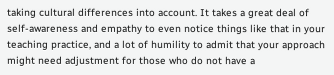taking cultural differences into account. It takes a great deal of self-awareness and empathy to even notice things like that in your teaching practice, and a lot of humility to admit that your approach might need adjustment for those who do not have a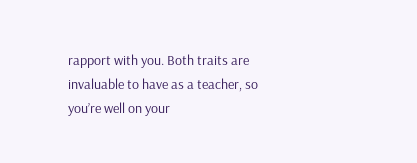rapport with you. Both traits are invaluable to have as a teacher, so you’re well on your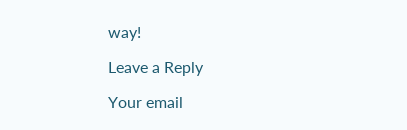way!

Leave a Reply

Your email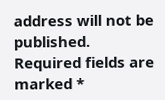address will not be published. Required fields are marked *